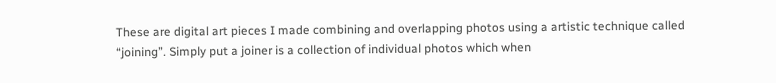These are digital art pieces I made combining and overlapping photos using a artistic technique called “joining”. Simply put a joiner is a collection of individual photos which when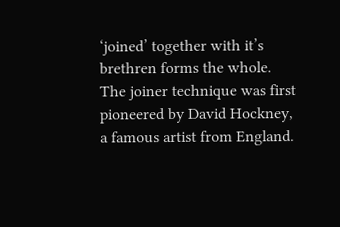‘joined’ together with it’s brethren forms the whole. The joiner technique was first pioneered by David Hockney, a famous artist from England.